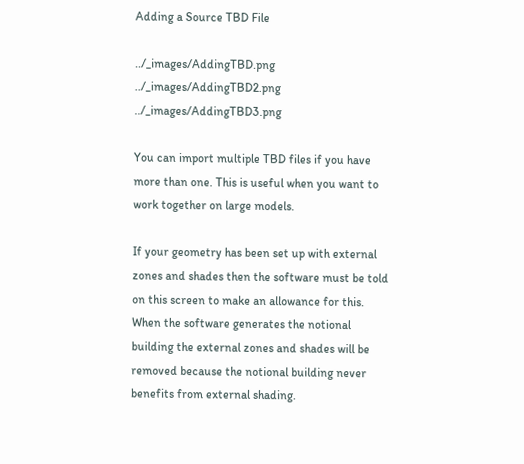Adding a Source TBD File

../_images/AddingTBD.png ../_images/AddingTBD2.png ../_images/AddingTBD3.png

You can import multiple TBD files if you have more than one. This is useful when you want to work together on large models.

If your geometry has been set up with external zones and shades then the software must be told on this screen to make an allowance for this. When the software generates the notional building the external zones and shades will be removed because the notional building never benefits from external shading.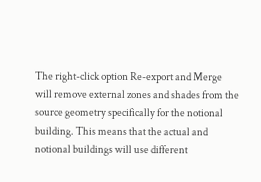The right-click option Re-export and Merge will remove external zones and shades from the source geometry specifically for the notional building. This means that the actual and notional buildings will use different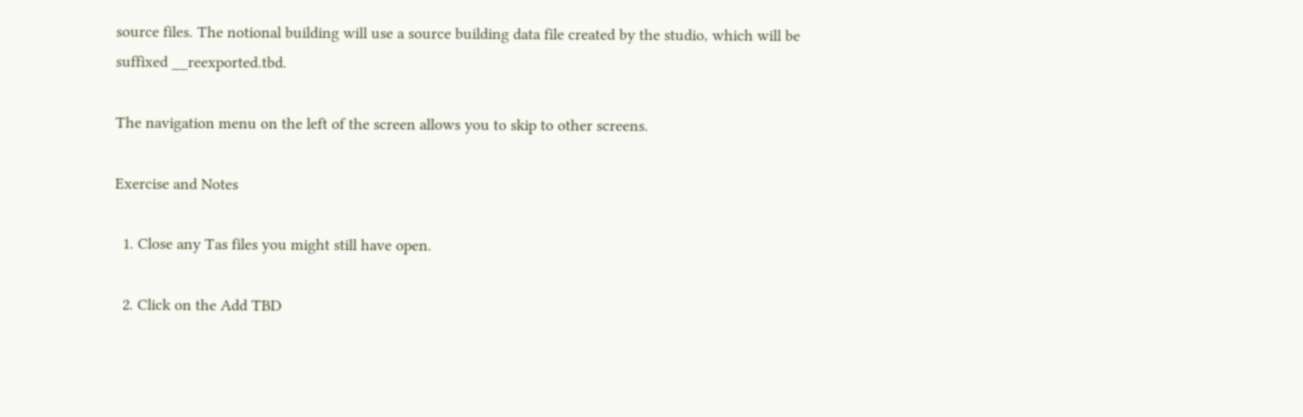source files. The notional building will use a source building data file created by the studio, which will be suffixed __reexported.tbd.

The navigation menu on the left of the screen allows you to skip to other screens.

Exercise and Notes

  1. Close any Tas files you might still have open.

  2. Click on the Add TBD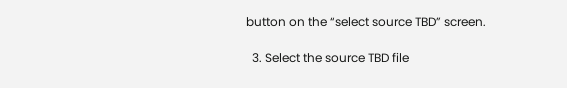button on the “select source TBD” screen.

  3. Select the source TBD file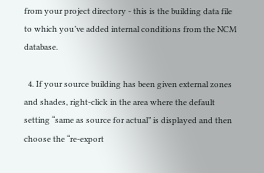from your project directory - this is the building data file to which you’ve added internal conditions from the NCM database.

  4. If your source building has been given external zones and shades, right-click in the area where the default setting “same as source for actual” is displayed and then choose the “re-export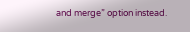and merge” option instead.